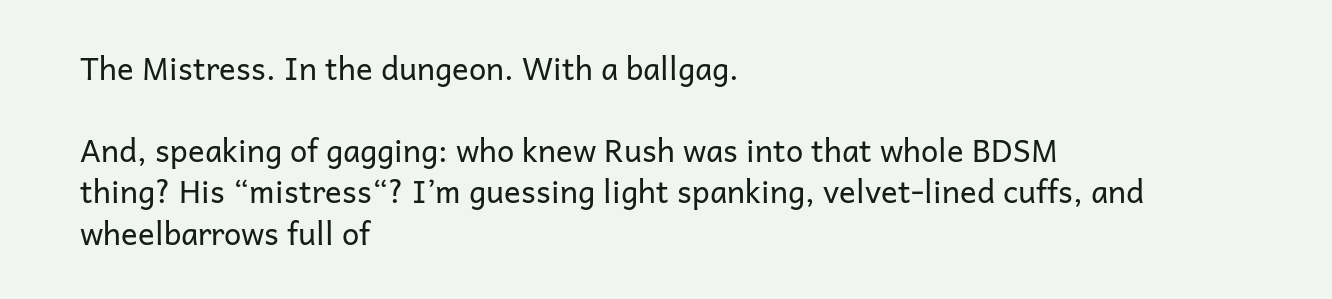The Mistress. In the dungeon. With a ballgag.

And, speaking of gagging: who knew Rush was into that whole BDSM thing? His “mistress“? I’m guessing light spanking, velvet-lined cuffs, and wheelbarrows full of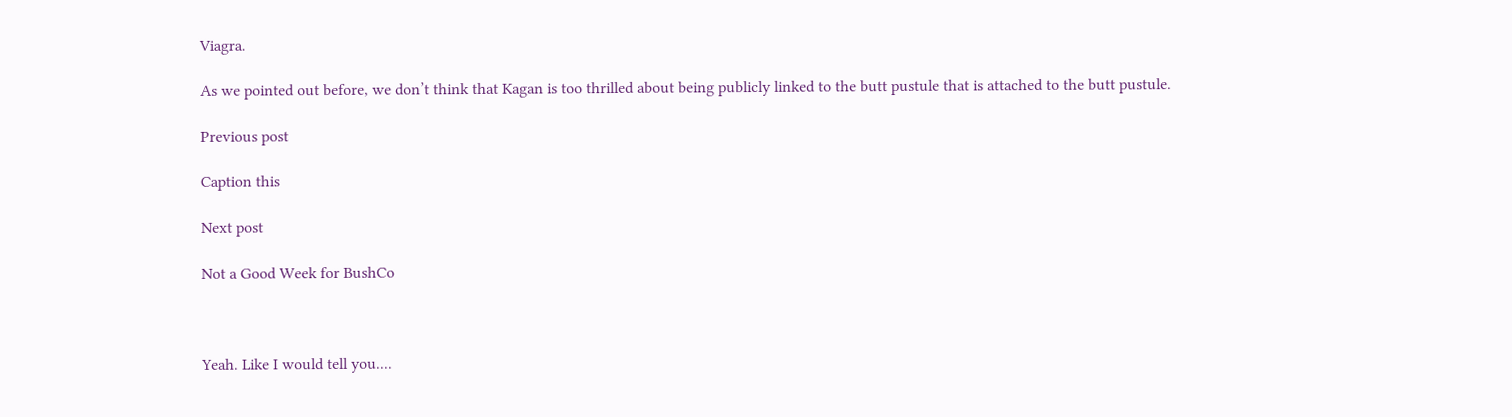Viagra.

As we pointed out before, we don’t think that Kagan is too thrilled about being publicly linked to the butt pustule that is attached to the butt pustule.

Previous post

Caption this

Next post

Not a Good Week for BushCo



Yeah. Like I would tell you....